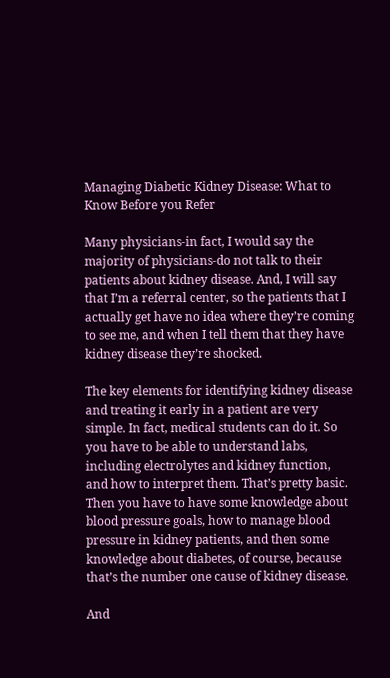Managing Diabetic Kidney Disease: What to Know Before you Refer

Many physicians-in fact, I would say the majority of physicians-do not talk to their patients about kidney disease. And, I will say that I’m a referral center, so the patients that I actually get have no idea where they’re coming to see me, and when I tell them that they have kidney disease they’re shocked.

The key elements for identifying kidney disease and treating it early in a patient are very simple. In fact, medical students can do it. So you have to be able to understand labs, including electrolytes and kidney function, and how to interpret them. That’s pretty basic. Then you have to have some knowledge about blood pressure goals, how to manage blood pressure in kidney patients, and then some knowledge about diabetes, of course, because that’s the number one cause of kidney disease.

And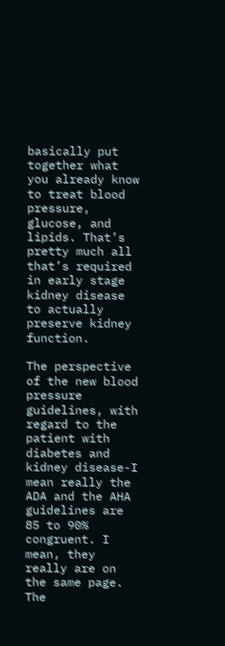basically put together what you already know to treat blood pressure, glucose, and lipids. That’s pretty much all that’s required in early stage kidney disease to actually preserve kidney function.

The perspective of the new blood pressure guidelines, with regard to the patient with diabetes and kidney disease-I mean really the ADA and the AHA guidelines are 85 to 90% congruent. I mean, they really are on the same page. The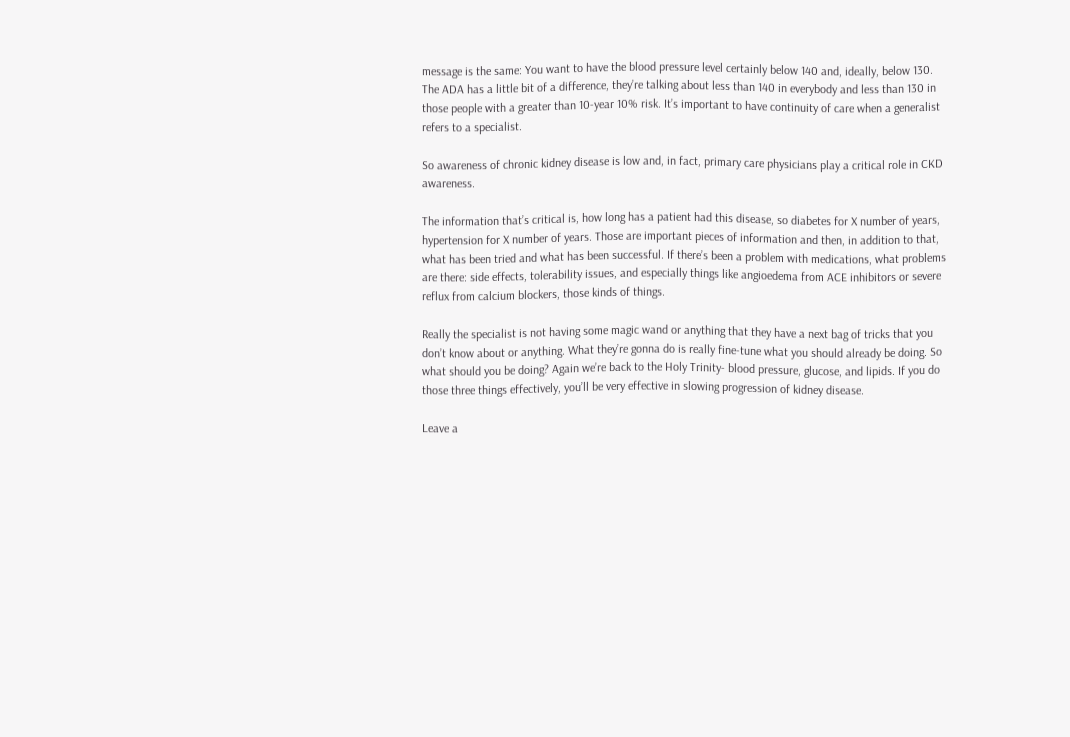message is the same: You want to have the blood pressure level certainly below 140 and, ideally, below 130. The ADA has a little bit of a difference, they’re talking about less than 140 in everybody and less than 130 in those people with a greater than 10-year 10% risk. It’s important to have continuity of care when a generalist refers to a specialist.

So awareness of chronic kidney disease is low and, in fact, primary care physicians play a critical role in CKD awareness.

The information that’s critical is, how long has a patient had this disease, so diabetes for X number of years, hypertension for X number of years. Those are important pieces of information and then, in addition to that, what has been tried and what has been successful. If there’s been a problem with medications, what problems are there: side effects, tolerability issues, and especially things like angioedema from ACE inhibitors or severe reflux from calcium blockers, those kinds of things.

Really the specialist is not having some magic wand or anything that they have a next bag of tricks that you don’t know about or anything. What they’re gonna do is really fine-tune what you should already be doing. So what should you be doing? Again we’re back to the Holy Trinity- blood pressure, glucose, and lipids. If you do those three things effectively, you’ll be very effective in slowing progression of kidney disease.

Leave a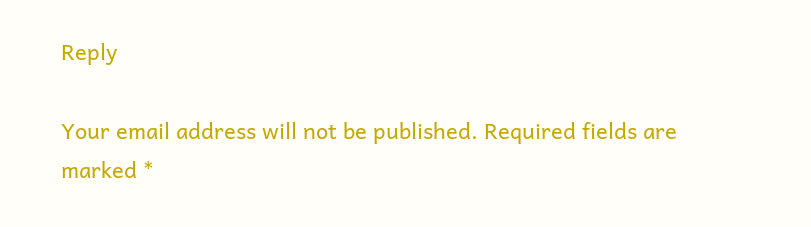Reply

Your email address will not be published. Required fields are marked *